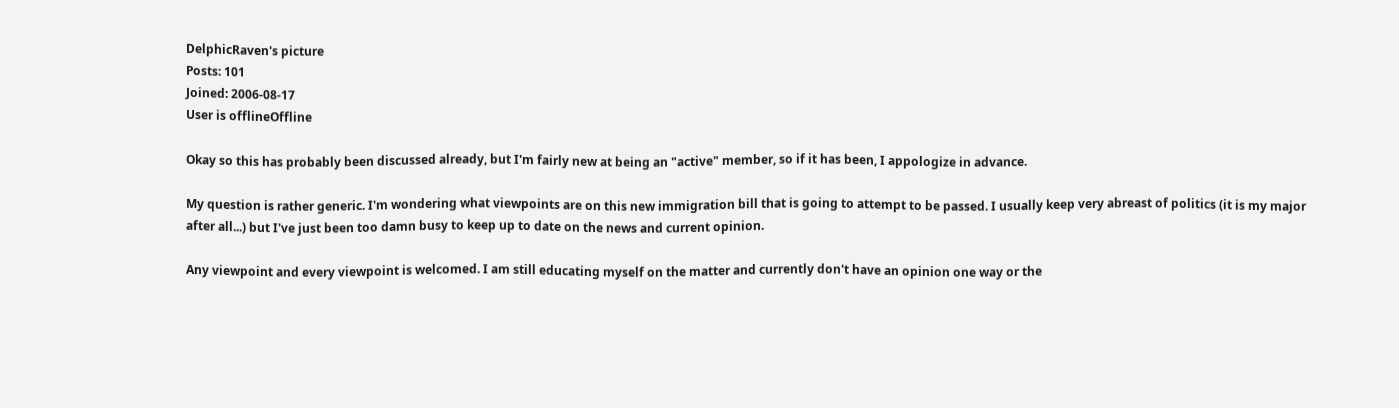DelphicRaven's picture
Posts: 101
Joined: 2006-08-17
User is offlineOffline

Okay so this has probably been discussed already, but I'm fairly new at being an "active" member, so if it has been, I appologize in advance.

My question is rather generic. I'm wondering what viewpoints are on this new immigration bill that is going to attempt to be passed. I usually keep very abreast of politics (it is my major after all...) but I've just been too damn busy to keep up to date on the news and current opinion.

Any viewpoint and every viewpoint is welcomed. I am still educating myself on the matter and currently don't have an opinion one way or the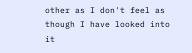other as I don't feel as though I have looked into it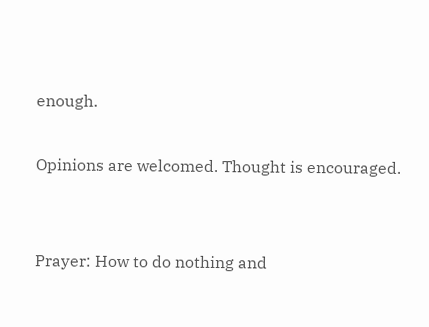enough.

Opinions are welcomed. Thought is encouraged.


Prayer: How to do nothing and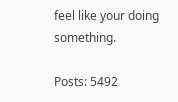feel like your doing something.

Posts: 5492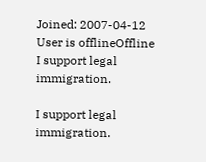Joined: 2007-04-12
User is offlineOffline
I support legal immigration.

I support legal immigration.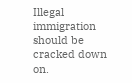Illegal immigration should be cracked down on.